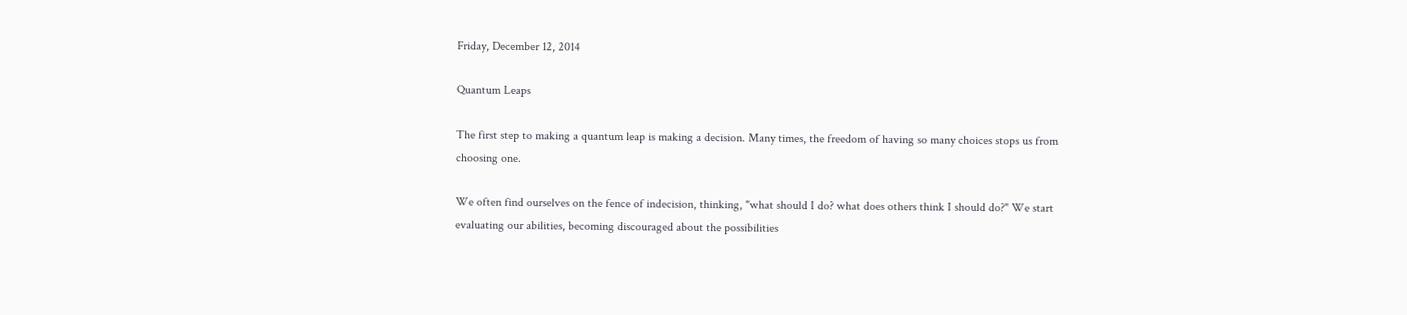Friday, December 12, 2014

Quantum Leaps

The first step to making a quantum leap is making a decision. Many times, the freedom of having so many choices stops us from choosing one.

We often find ourselves on the fence of indecision, thinking, "what should I do? what does others think I should do?" We start evaluating our abilities, becoming discouraged about the possibilities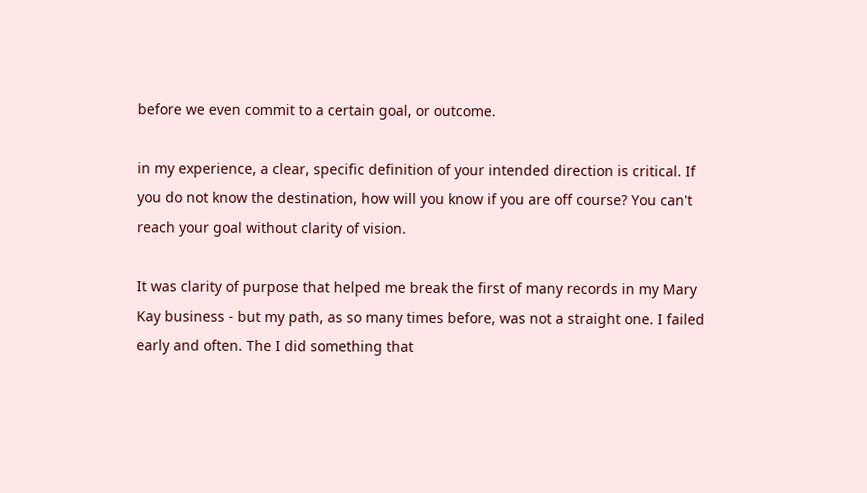before we even commit to a certain goal, or outcome.

in my experience, a clear, specific definition of your intended direction is critical. If you do not know the destination, how will you know if you are off course? You can't reach your goal without clarity of vision.

It was clarity of purpose that helped me break the first of many records in my Mary Kay business - but my path, as so many times before, was not a straight one. I failed early and often. The I did something that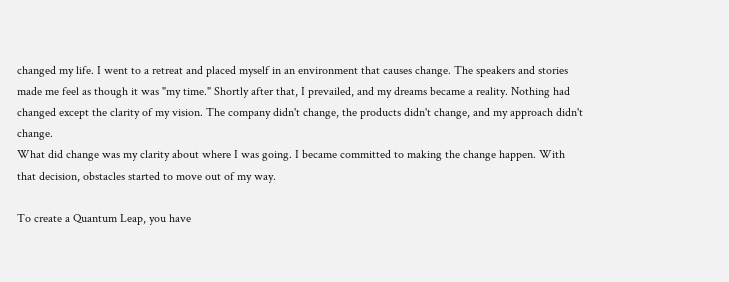changed my life. I went to a retreat and placed myself in an environment that causes change. The speakers and stories made me feel as though it was "my time." Shortly after that, I prevailed, and my dreams became a reality. Nothing had changed except the clarity of my vision. The company didn't change, the products didn't change, and my approach didn't change.
What did change was my clarity about where I was going. I became committed to making the change happen. With that decision, obstacles started to move out of my way.

To create a Quantum Leap, you have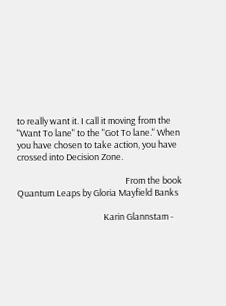to really want it. I call it moving from the "Want To lane" to the "Got To lane." When you have chosen to take action, you have crossed into Decision Zone.

                                                      From the book Quantum Leaps by Gloria Mayfield Banks

                                           Karin Glannstam -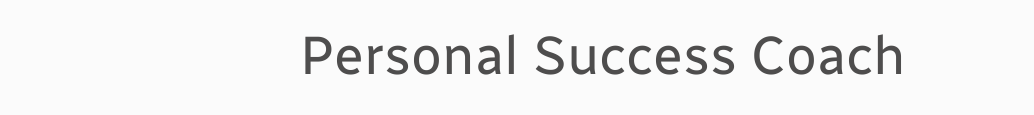Personal Success Coach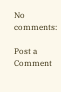No comments:

Post a Comment